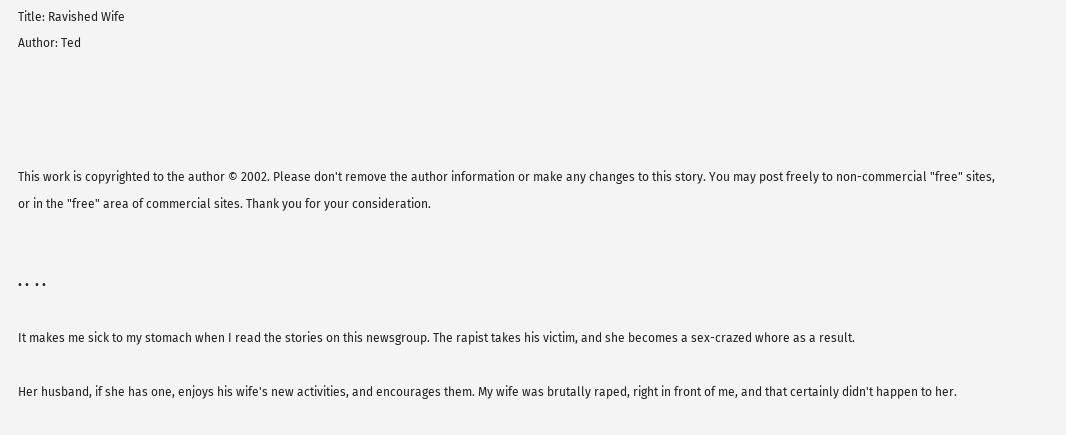Title: Ravished Wife
Author: Ted




This work is copyrighted to the author © 2002. Please don't remove the author information or make any changes to this story. You may post freely to non-commercial "free" sites, or in the "free" area of commercial sites. Thank you for your consideration.


• •  • •

It makes me sick to my stomach when I read the stories on this newsgroup. The rapist takes his victim, and she becomes a sex-crazed whore as a result.

Her husband, if she has one, enjoys his wife's new activities, and encourages them. My wife was brutally raped, right in front of me, and that certainly didn't happen to her.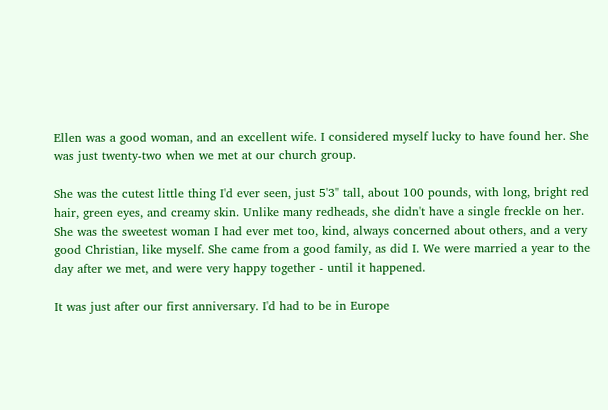Ellen was a good woman, and an excellent wife. I considered myself lucky to have found her. She was just twenty-two when we met at our church group.

She was the cutest little thing I'd ever seen, just 5'3" tall, about 100 pounds, with long, bright red hair, green eyes, and creamy skin. Unlike many redheads, she didn't have a single freckle on her. She was the sweetest woman I had ever met too, kind, always concerned about others, and a very good Christian, like myself. She came from a good family, as did I. We were married a year to the day after we met, and were very happy together - until it happened.

It was just after our first anniversary. I'd had to be in Europe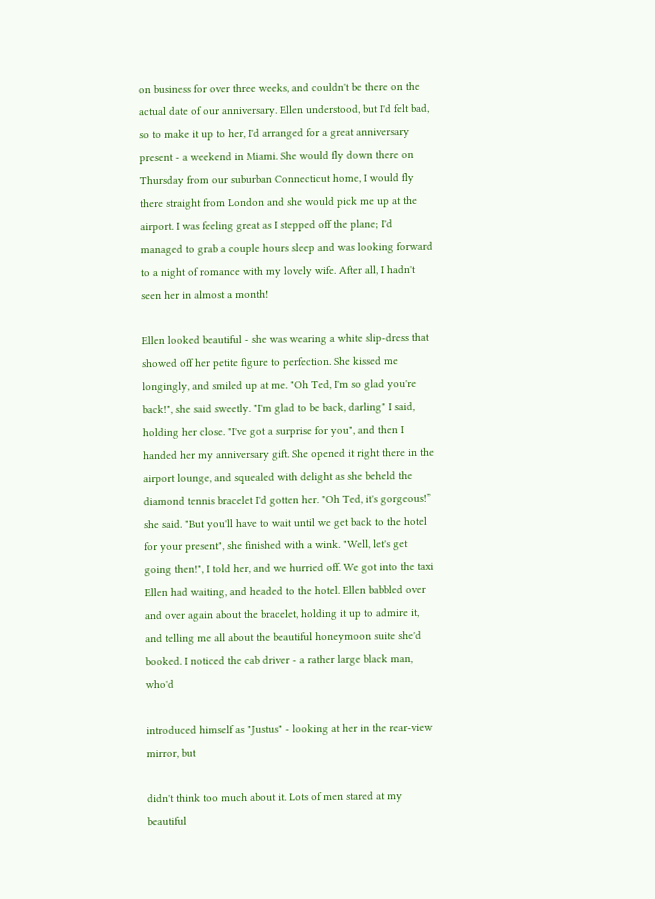on business for over three weeks, and couldn't be there on the actual date of our anniversary. Ellen understood, but I'd felt bad, so to make it up to her, I'd arranged for a great anniversary present - a weekend in Miami. She would fly down there on Thursday from our suburban Connecticut home, I would fly there straight from London and she would pick me up at the airport. I was feeling great as I stepped off the plane; I'd managed to grab a couple hours sleep and was looking forward to a night of romance with my lovely wife. After all, I hadn't seen her in almost a month!

Ellen looked beautiful - she was wearing a white slip-dress that showed off her petite figure to perfection. She kissed me longingly, and smiled up at me. "Oh Ted, I'm so glad you're back!", she said sweetly. "I'm glad to be back, darling" I said, holding her close. "I've got a surprise for you", and then I handed her my anniversary gift. She opened it right there in the airport lounge, and squealed with delight as she beheld the diamond tennis bracelet I'd gotten her. "Oh Ted, it's gorgeous!” she said. "But you'll have to wait until we get back to the hotel for your present", she finished with a wink. "Well, let's get going then!", I told her, and we hurried off. We got into the taxi Ellen had waiting, and headed to the hotel. Ellen babbled over and over again about the bracelet, holding it up to admire it, and telling me all about the beautiful honeymoon suite she'd booked. I noticed the cab driver - a rather large black man, who'd

introduced himself as "Justus" - looking at her in the rear-view mirror, but

didn't think too much about it. Lots of men stared at my beautiful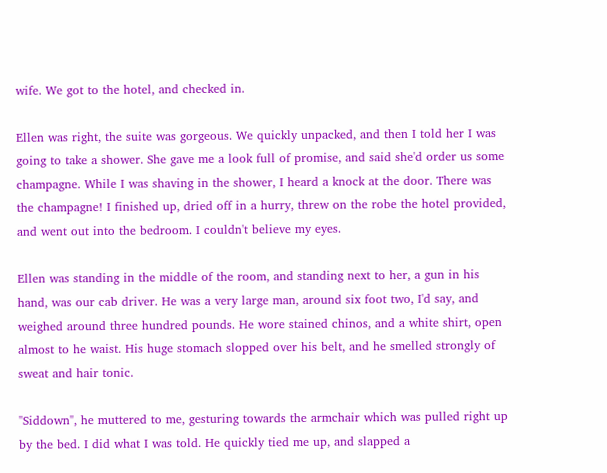wife. We got to the hotel, and checked in.

Ellen was right, the suite was gorgeous. We quickly unpacked, and then I told her I was going to take a shower. She gave me a look full of promise, and said she'd order us some champagne. While I was shaving in the shower, I heard a knock at the door. There was the champagne! I finished up, dried off in a hurry, threw on the robe the hotel provided, and went out into the bedroom. I couldn't believe my eyes.

Ellen was standing in the middle of the room, and standing next to her, a gun in his hand, was our cab driver. He was a very large man, around six foot two, I'd say, and weighed around three hundred pounds. He wore stained chinos, and a white shirt, open almost to he waist. His huge stomach slopped over his belt, and he smelled strongly of sweat and hair tonic.

"Siddown", he muttered to me, gesturing towards the armchair which was pulled right up by the bed. I did what I was told. He quickly tied me up, and slapped a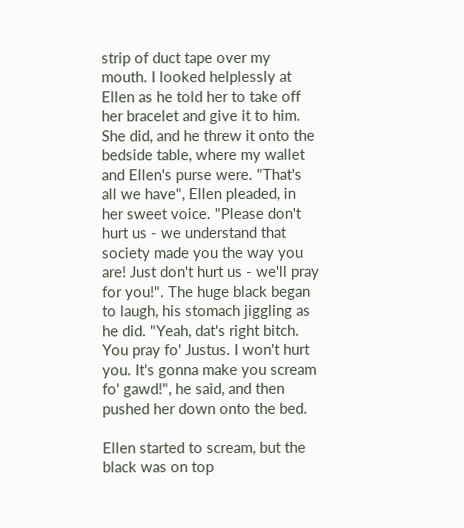strip of duct tape over my mouth. I looked helplessly at Ellen as he told her to take off her bracelet and give it to him. She did, and he threw it onto the bedside table, where my wallet and Ellen's purse were. "That's all we have", Ellen pleaded, in her sweet voice. "Please don't hurt us - we understand that society made you the way you are! Just don't hurt us - we'll pray for you!". The huge black began to laugh, his stomach jiggling as he did. "Yeah, dat's right bitch. You pray fo' Justus. I won't hurt you. It's gonna make you scream fo' gawd!", he said, and then pushed her down onto the bed.

Ellen started to scream, but the black was on top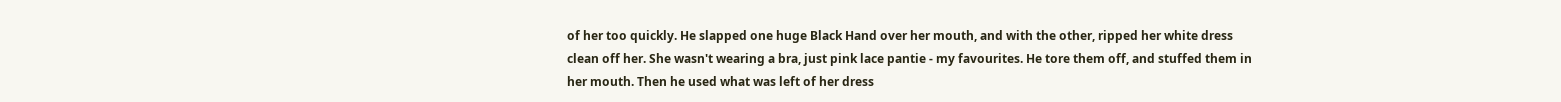of her too quickly. He slapped one huge Black Hand over her mouth, and with the other, ripped her white dress clean off her. She wasn't wearing a bra, just pink lace pantie - my favourites. He tore them off, and stuffed them in her mouth. Then he used what was left of her dress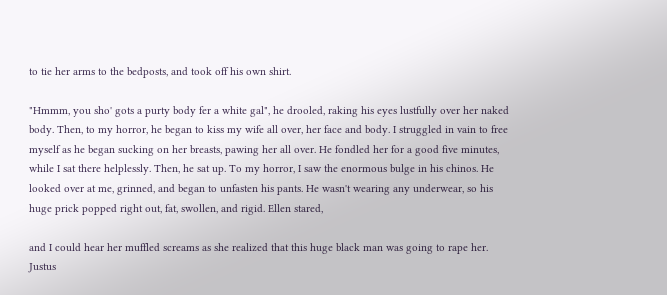to tie her arms to the bedposts, and took off his own shirt.

"Hmmm, you sho' gots a purty body fer a white gal", he drooled, raking his eyes lustfully over her naked body. Then, to my horror, he began to kiss my wife all over, her face and body. I struggled in vain to free myself as he began sucking on her breasts, pawing her all over. He fondled her for a good five minutes, while I sat there helplessly. Then, he sat up. To my horror, I saw the enormous bulge in his chinos. He looked over at me, grinned, and began to unfasten his pants. He wasn't wearing any underwear, so his huge prick popped right out, fat, swollen, and rigid. Ellen stared,

and I could hear her muffled screams as she realized that this huge black man was going to rape her. Justus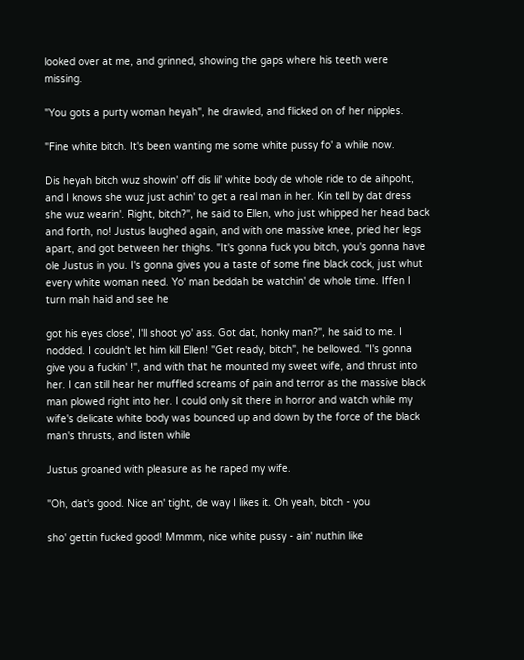looked over at me, and grinned, showing the gaps where his teeth were missing.

"You gots a purty woman heyah", he drawled, and flicked on of her nipples.

"Fine white bitch. It's been wanting me some white pussy fo' a while now.

Dis heyah bitch wuz showin' off dis lil' white body de whole ride to de aihpoht, and I knows she wuz just achin' to get a real man in her. Kin tell by dat dress she wuz wearin'. Right, bitch?", he said to Ellen, who just whipped her head back and forth, no! Justus laughed again, and with one massive knee, pried her legs apart, and got between her thighs. "It's gonna fuck you bitch, you's gonna have ole Justus in you. I's gonna gives you a taste of some fine black cock, just whut every white woman need. Yo' man beddah be watchin' de whole time. Iffen I turn mah haid and see he

got his eyes close', I'll shoot yo' ass. Got dat, honky man?", he said to me. I nodded. I couldn't let him kill Ellen! "Get ready, bitch", he bellowed. "I's gonna give you a fuckin' !", and with that he mounted my sweet wife, and thrust into her. I can still hear her muffled screams of pain and terror as the massive black man plowed right into her. I could only sit there in horror and watch while my wife's delicate white body was bounced up and down by the force of the black man's thrusts, and listen while

Justus groaned with pleasure as he raped my wife.

"Oh, dat's good. Nice an' tight, de way I likes it. Oh yeah, bitch - you

sho' gettin fucked good! Mmmm, nice white pussy - ain' nuthin like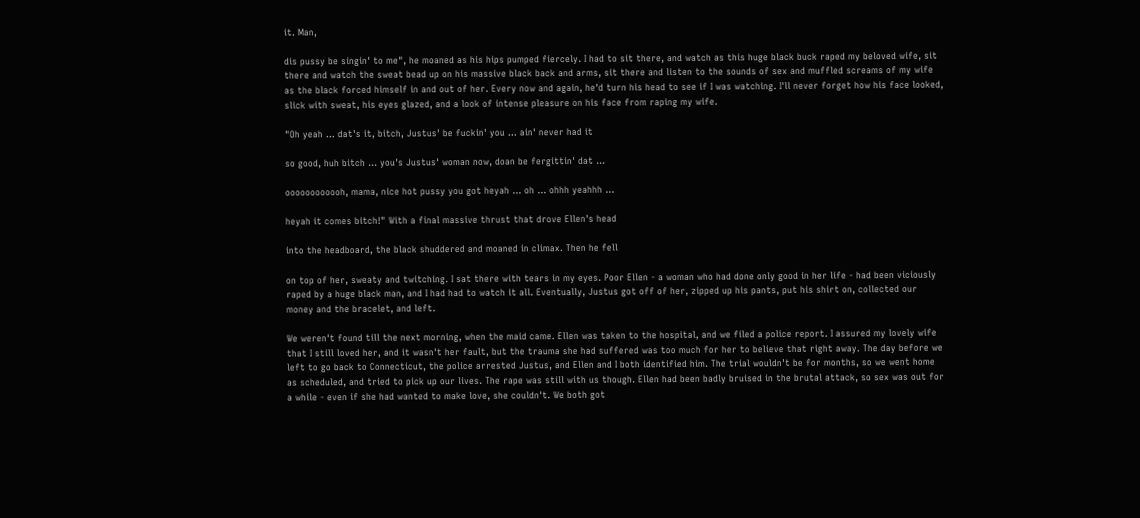it. Man,

dis pussy be singin' to me", he moaned as his hips pumped fiercely. I had to sit there, and watch as this huge black buck raped my beloved wife, sit there and watch the sweat bead up on his massive black back and arms, sit there and listen to the sounds of sex and muffled screams of my wife as the black forced himself in and out of her. Every now and again, he'd turn his head to see if I was watching. I'll never forget how his face looked, slick with sweat, his eyes glazed, and a look of intense pleasure on his face from raping my wife.

"Oh yeah ... dat's it, bitch, Justus' be fuckin' you ... ain' never had it

so good, huh bitch ... you's Justus' woman now, doan be fergittin' dat ...

oooooooooooh, mama, nice hot pussy you got heyah ... oh ... ohhh yeahhh ...

heyah it comes bitch!" With a final massive thrust that drove Ellen's head

into the headboard, the black shuddered and moaned in climax. Then he fell

on top of her, sweaty and twitching. I sat there with tears in my eyes. Poor Ellen - a woman who had done only good in her life - had been viciously raped by a huge black man, and I had had to watch it all. Eventually, Justus got off of her, zipped up his pants, put his shirt on, collected our money and the bracelet, and left.

We weren't found till the next morning, when the maid came. Ellen was taken to the hospital, and we filed a police report. I assured my lovely wife that I still loved her, and it wasn't her fault, but the trauma she had suffered was too much for her to believe that right away. The day before we left to go back to Connecticut, the police arrested Justus, and Ellen and I both identified him. The trial wouldn't be for months, so we went home as scheduled, and tried to pick up our lives. The rape was still with us though. Ellen had been badly bruised in the brutal attack, so sex was out for a while - even if she had wanted to make love, she couldn't. We both got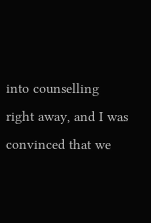into counselling right away, and I was convinced that we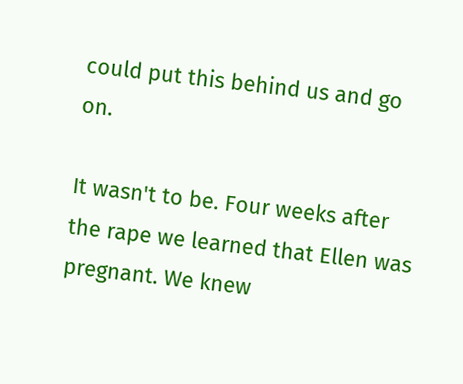could put this behind us and go on.

It wasn't to be. Four weeks after the rape we learned that Ellen was pregnant. We knew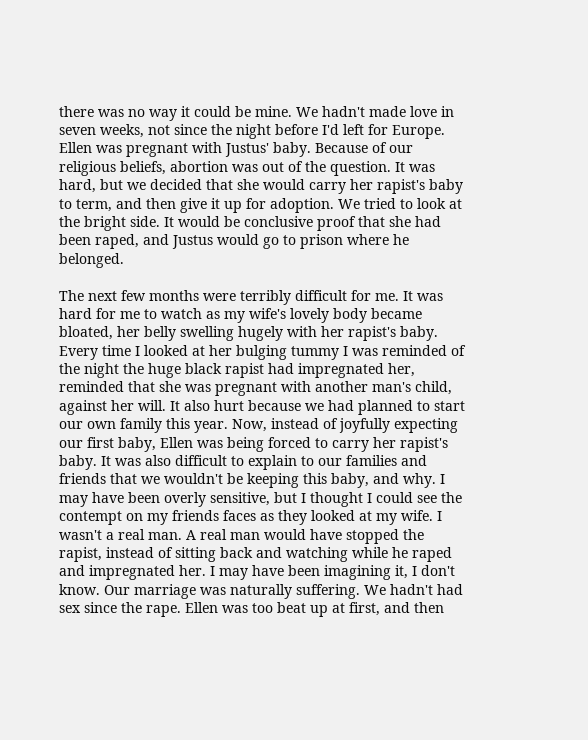there was no way it could be mine. We hadn't made love in seven weeks, not since the night before I'd left for Europe. Ellen was pregnant with Justus' baby. Because of our religious beliefs, abortion was out of the question. It was hard, but we decided that she would carry her rapist's baby to term, and then give it up for adoption. We tried to look at the bright side. It would be conclusive proof that she had been raped, and Justus would go to prison where he belonged.

The next few months were terribly difficult for me. It was hard for me to watch as my wife's lovely body became bloated, her belly swelling hugely with her rapist's baby. Every time I looked at her bulging tummy I was reminded of the night the huge black rapist had impregnated her, reminded that she was pregnant with another man's child, against her will. It also hurt because we had planned to start our own family this year. Now, instead of joyfully expecting our first baby, Ellen was being forced to carry her rapist's baby. It was also difficult to explain to our families and friends that we wouldn't be keeping this baby, and why. I may have been overly sensitive, but I thought I could see the contempt on my friends faces as they looked at my wife. I wasn't a real man. A real man would have stopped the rapist, instead of sitting back and watching while he raped and impregnated her. I may have been imagining it, I don't know. Our marriage was naturally suffering. We hadn't had sex since the rape. Ellen was too beat up at first, and then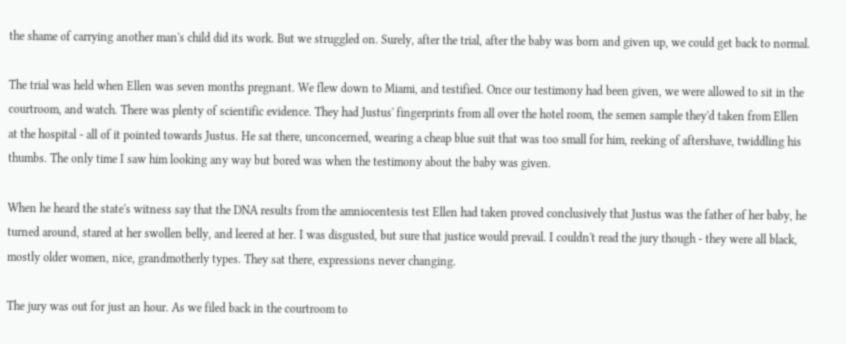the shame of carrying another man's child did its work. But we struggled on. Surely, after the trial, after the baby was born and given up, we could get back to normal.

The trial was held when Ellen was seven months pregnant. We flew down to Miami, and testified. Once our testimony had been given, we were allowed to sit in the courtroom, and watch. There was plenty of scientific evidence. They had Justus' fingerprints from all over the hotel room, the semen sample they'd taken from Ellen at the hospital - all of it pointed towards Justus. He sat there, unconcerned, wearing a cheap blue suit that was too small for him, reeking of aftershave, twiddling his thumbs. The only time I saw him looking any way but bored was when the testimony about the baby was given.

When he heard the state's witness say that the DNA results from the amniocentesis test Ellen had taken proved conclusively that Justus was the father of her baby, he turned around, stared at her swollen belly, and leered at her. I was disgusted, but sure that justice would prevail. I couldn't read the jury though - they were all black, mostly older women, nice, grandmotherly types. They sat there, expressions never changing.

The jury was out for just an hour. As we filed back in the courtroom to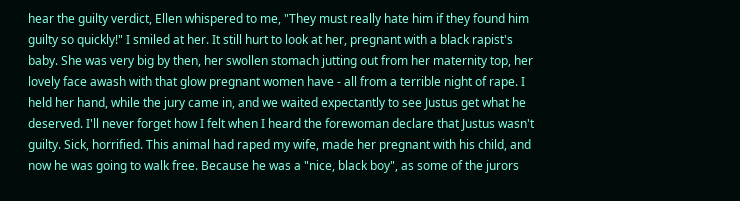hear the guilty verdict, Ellen whispered to me, "They must really hate him if they found him guilty so quickly!" I smiled at her. It still hurt to look at her, pregnant with a black rapist's baby. She was very big by then, her swollen stomach jutting out from her maternity top, her lovely face awash with that glow pregnant women have - all from a terrible night of rape. I held her hand, while the jury came in, and we waited expectantly to see Justus get what he deserved. I'll never forget how I felt when I heard the forewoman declare that Justus wasn't guilty. Sick, horrified. This animal had raped my wife, made her pregnant with his child, and now he was going to walk free. Because he was a "nice, black boy", as some of the jurors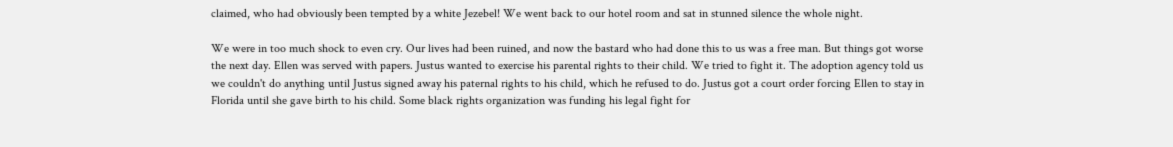claimed, who had obviously been tempted by a white Jezebel! We went back to our hotel room and sat in stunned silence the whole night.

We were in too much shock to even cry. Our lives had been ruined, and now the bastard who had done this to us was a free man. But things got worse the next day. Ellen was served with papers. Justus wanted to exercise his parental rights to their child. We tried to fight it. The adoption agency told us we couldn't do anything until Justus signed away his paternal rights to his child, which he refused to do. Justus got a court order forcing Ellen to stay in Florida until she gave birth to his child. Some black rights organization was funding his legal fight for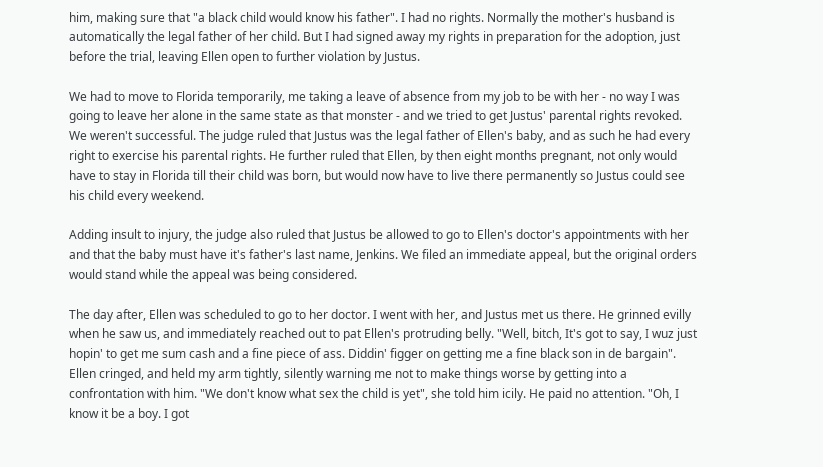him, making sure that "a black child would know his father". I had no rights. Normally the mother's husband is automatically the legal father of her child. But I had signed away my rights in preparation for the adoption, just before the trial, leaving Ellen open to further violation by Justus.

We had to move to Florida temporarily, me taking a leave of absence from my job to be with her - no way I was going to leave her alone in the same state as that monster - and we tried to get Justus' parental rights revoked. We weren't successful. The judge ruled that Justus was the legal father of Ellen's baby, and as such he had every right to exercise his parental rights. He further ruled that Ellen, by then eight months pregnant, not only would have to stay in Florida till their child was born, but would now have to live there permanently so Justus could see his child every weekend.

Adding insult to injury, the judge also ruled that Justus be allowed to go to Ellen's doctor's appointments with her and that the baby must have it's father's last name, Jenkins. We filed an immediate appeal, but the original orders would stand while the appeal was being considered.

The day after, Ellen was scheduled to go to her doctor. I went with her, and Justus met us there. He grinned evilly when he saw us, and immediately reached out to pat Ellen's protruding belly. "Well, bitch, It's got to say, I wuz just hopin' to get me sum cash and a fine piece of ass. Diddin' figger on getting me a fine black son in de bargain". Ellen cringed, and held my arm tightly, silently warning me not to make things worse by getting into a confrontation with him. "We don't know what sex the child is yet", she told him icily. He paid no attention. "Oh, I know it be a boy. I got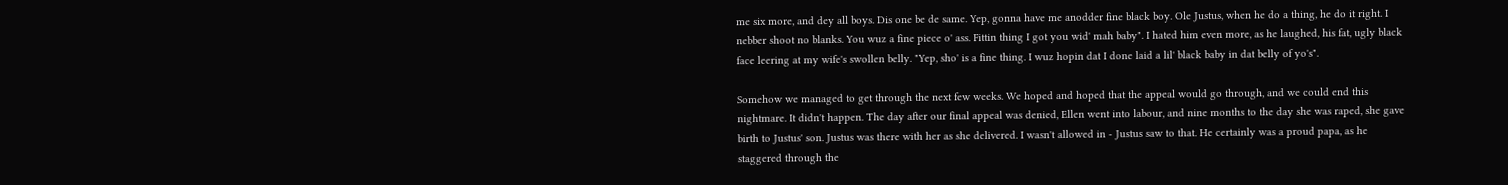me six more, and dey all boys. Dis one be de same. Yep, gonna have me anodder fine black boy. Ole Justus, when he do a thing, he do it right. I nebber shoot no blanks. You wuz a fine piece o' ass. Fittin thing I got you wid' mah baby". I hated him even more, as he laughed, his fat, ugly black face leering at my wife's swollen belly. "Yep, sho' is a fine thing. I wuz hopin dat I done laid a lil' black baby in dat belly of yo's".

Somehow we managed to get through the next few weeks. We hoped and hoped that the appeal would go through, and we could end this nightmare. It didn't happen. The day after our final appeal was denied, Ellen went into labour, and nine months to the day she was raped, she gave birth to Justus' son. Justus was there with her as she delivered. I wasn't allowed in - Justus saw to that. He certainly was a proud papa, as he staggered through the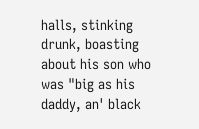halls, stinking drunk, boasting about his son who was "big as his daddy, an' black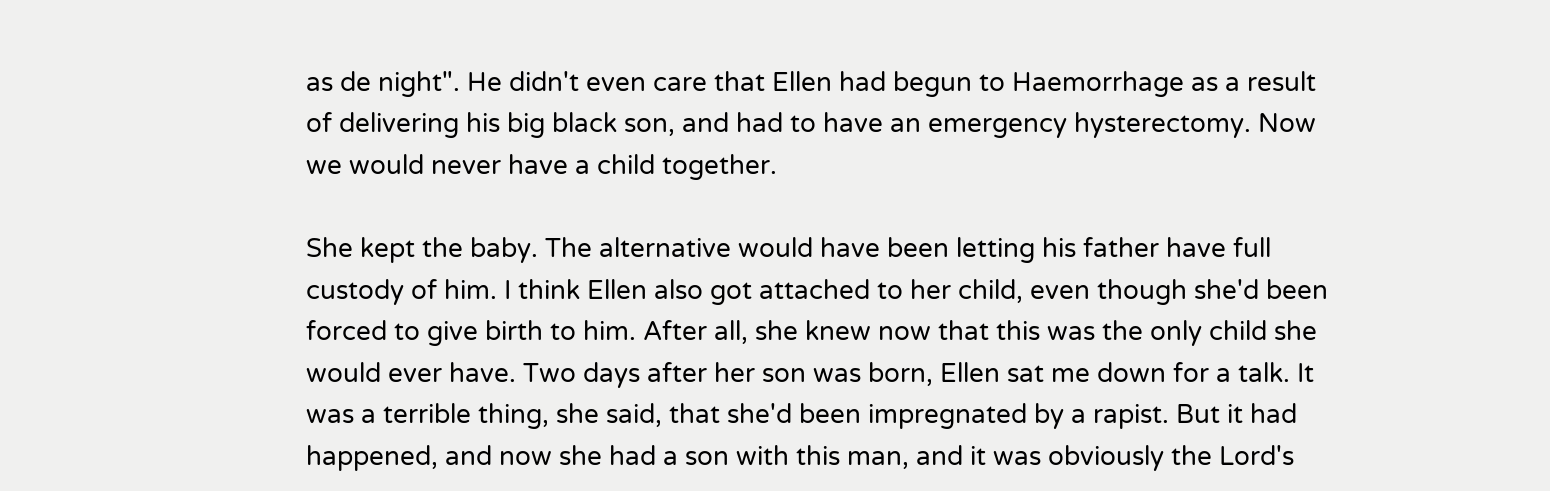as de night". He didn't even care that Ellen had begun to Haemorrhage as a result of delivering his big black son, and had to have an emergency hysterectomy. Now we would never have a child together.

She kept the baby. The alternative would have been letting his father have full custody of him. I think Ellen also got attached to her child, even though she'd been forced to give birth to him. After all, she knew now that this was the only child she would ever have. Two days after her son was born, Ellen sat me down for a talk. It was a terrible thing, she said, that she'd been impregnated by a rapist. But it had happened, and now she had a son with this man, and it was obviously the Lord's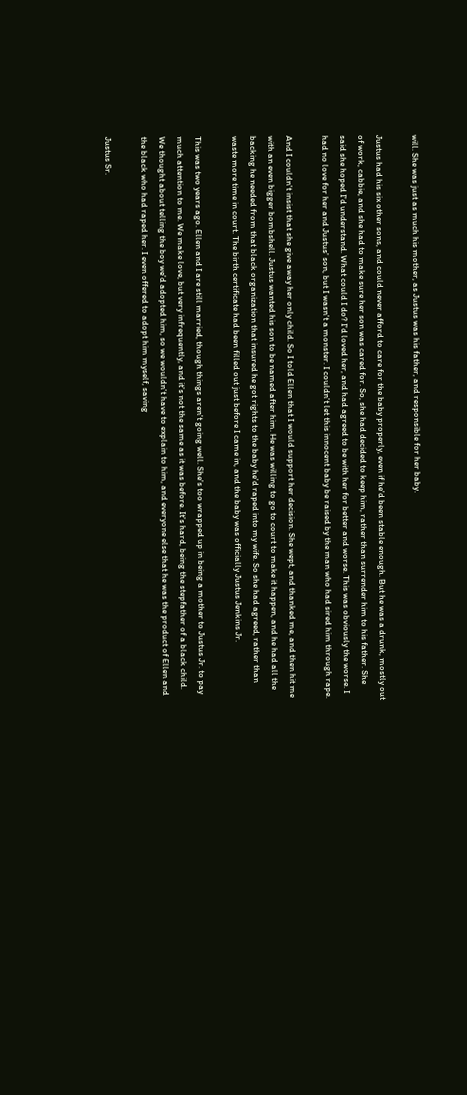will. She was just as much his mother, as Justus was his father, and responsible for her baby.

Justus had his six other sons, and could never afford to care for the baby properly, even if he'd been stable enough. But he was a drunk, mostly out of work, cabbie, and she had to make sure her son was cared for. So, she had decided to keep him, rather than surrender him to his father. She said she hoped I'd understand. What could I do? I'd loved her, and had agreed to be with her for better and worse. This was obviously the worse. I had no love for her and Justus' son, but I wasn't a monster. I couldn't let this innocent baby be raised by the man who had sired him through rape.

And I couldn't insist that she give away her only child. So I told Ellen that I would support her decision. She wept, and thanked me, and then hit me with an even bigger bombshell. Justus wanted his son to be named after him. He was willing to go to court to make it happen, and he had all the backing he needed from that black organization that insured he got rights to the baby he'd raped into my wife. So she had agreed, rather than waste more time in court. The birth certificate had been filled out just before I came in, and the baby was officially Justus Jenkins Jr.

This was two years ago. Ellen and I are still married, though things aren't going well. She's too wrapped up in being a mother to Justus Jr. to pay much attention to me. We make love, but very infrequently, and it's not the same as it was before. It's hard, being the stepfather of a black child. We thought about telling the boy we'd adopted him, so we wouldn't have to explain to him, and everyone else that he was the product of Ellen and the black who had raped her. I even offered to adopt him myself, saving

Justus Sr.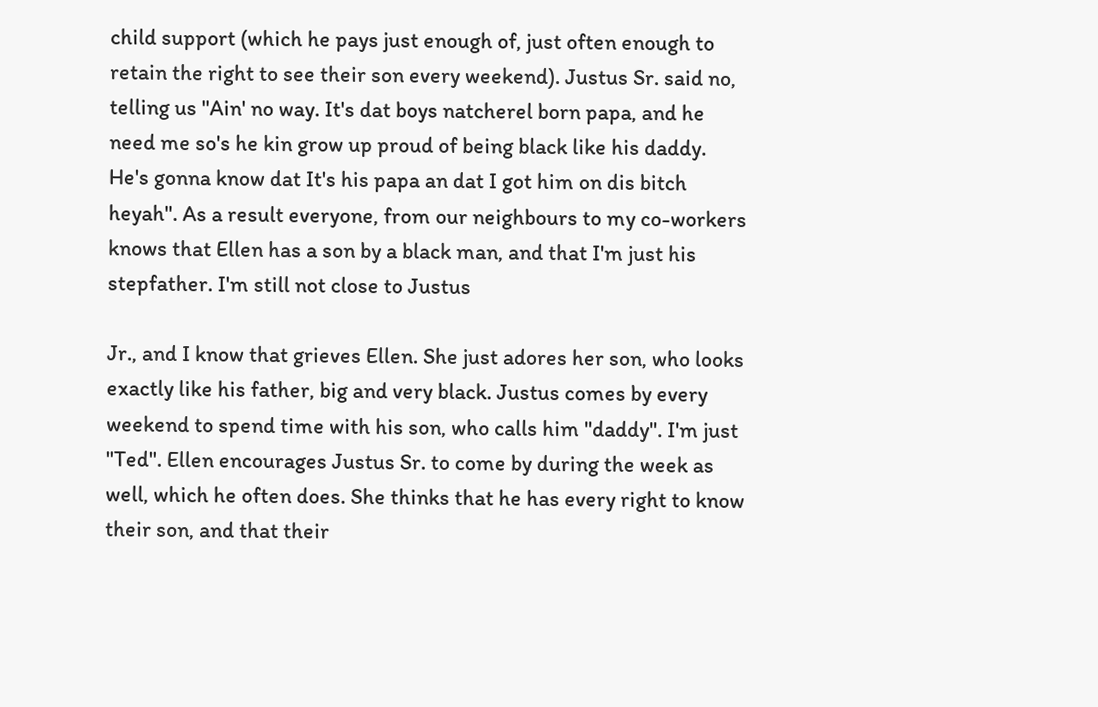child support (which he pays just enough of, just often enough to retain the right to see their son every weekend). Justus Sr. said no, telling us "Ain' no way. It's dat boys natcherel born papa, and he need me so's he kin grow up proud of being black like his daddy. He's gonna know dat It's his papa an dat I got him on dis bitch heyah". As a result everyone, from our neighbours to my co-workers knows that Ellen has a son by a black man, and that I'm just his stepfather. I'm still not close to Justus

Jr., and I know that grieves Ellen. She just adores her son, who looks exactly like his father, big and very black. Justus comes by every weekend to spend time with his son, who calls him "daddy". I'm just "Ted". Ellen encourages Justus Sr. to come by during the week as well, which he often does. She thinks that he has every right to know their son, and that their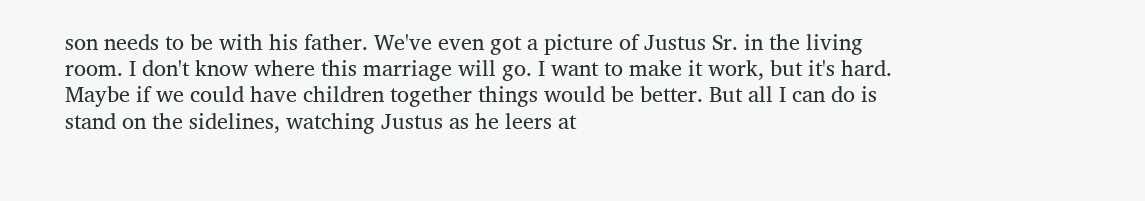son needs to be with his father. We've even got a picture of Justus Sr. in the living room. I don't know where this marriage will go. I want to make it work, but it's hard. Maybe if we could have children together things would be better. But all I can do is stand on the sidelines, watching Justus as he leers at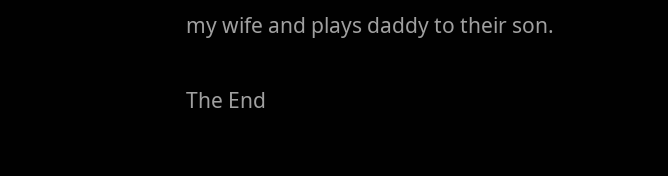my wife and plays daddy to their son.

The End